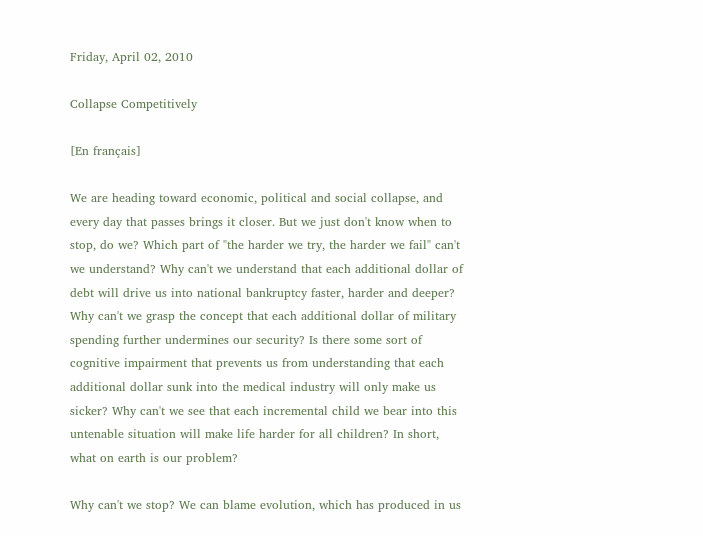Friday, April 02, 2010

Collapse Competitively

[En français]

We are heading toward economic, political and social collapse, and every day that passes brings it closer. But we just don't know when to stop, do we? Which part of "the harder we try, the harder we fail" can't we understand? Why can't we understand that each additional dollar of debt will drive us into national bankruptcy faster, harder and deeper? Why can't we grasp the concept that each additional dollar of military spending further undermines our security? Is there some sort of cognitive impairment that prevents us from understanding that each additional dollar sunk into the medical industry will only make us sicker? Why can't we see that each incremental child we bear into this untenable situation will make life harder for all children? In short, what on earth is our problem?

Why can't we stop? We can blame evolution, which has produced in us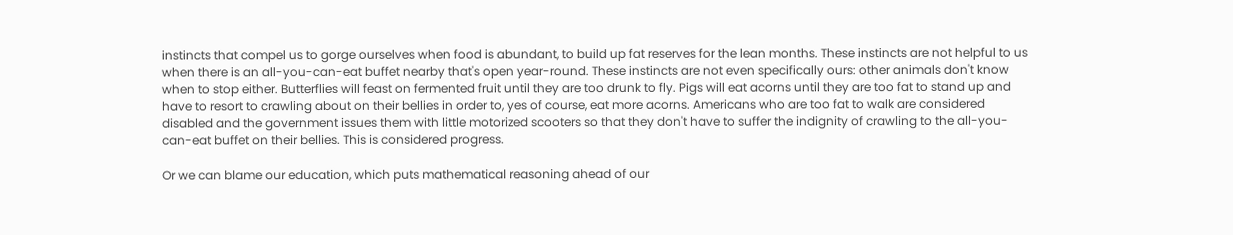instincts that compel us to gorge ourselves when food is abundant, to build up fat reserves for the lean months. These instincts are not helpful to us when there is an all-you-can-eat buffet nearby that's open year-round. These instincts are not even specifically ours: other animals don't know when to stop either. Butterflies will feast on fermented fruit until they are too drunk to fly. Pigs will eat acorns until they are too fat to stand up and have to resort to crawling about on their bellies in order to, yes of course, eat more acorns. Americans who are too fat to walk are considered disabled and the government issues them with little motorized scooters so that they don't have to suffer the indignity of crawling to the all-you-can-eat buffet on their bellies. This is considered progress.

Or we can blame our education, which puts mathematical reasoning ahead of our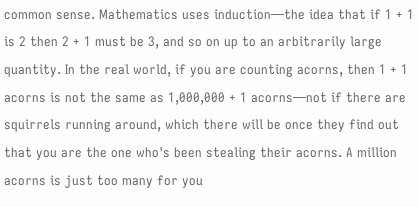common sense. Mathematics uses induction—the idea that if 1 + 1 is 2 then 2 + 1 must be 3, and so on up to an arbitrarily large quantity. In the real world, if you are counting acorns, then 1 + 1 acorns is not the same as 1,000,000 + 1 acorns—not if there are squirrels running around, which there will be once they find out that you are the one who's been stealing their acorns. A million acorns is just too many for you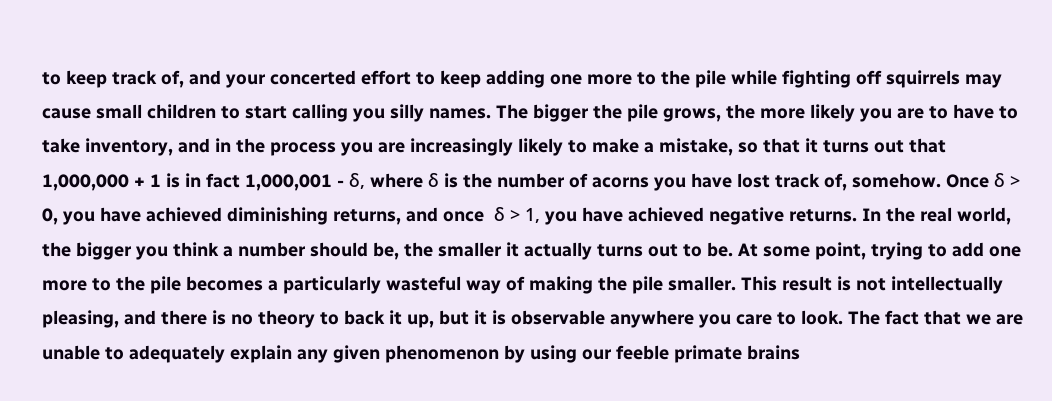to keep track of, and your concerted effort to keep adding one more to the pile while fighting off squirrels may cause small children to start calling you silly names. The bigger the pile grows, the more likely you are to have to take inventory, and in the process you are increasingly likely to make a mistake, so that it turns out that 1,000,000 + 1 is in fact 1,000,001 - δ, where δ is the number of acorns you have lost track of, somehow. Once δ > 0, you have achieved diminishing returns, and once  δ > 1, you have achieved negative returns. In the real world, the bigger you think a number should be, the smaller it actually turns out to be. At some point, trying to add one more to the pile becomes a particularly wasteful way of making the pile smaller. This result is not intellectually pleasing, and there is no theory to back it up, but it is observable anywhere you care to look. The fact that we are unable to adequately explain any given phenomenon by using our feeble primate brains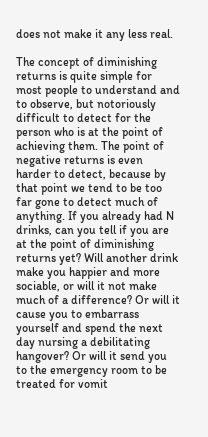does not make it any less real.

The concept of diminishing returns is quite simple for most people to understand and to observe, but notoriously difficult to detect for the person who is at the point of achieving them. The point of negative returns is even harder to detect, because by that point we tend to be too far gone to detect much of anything. If you already had N drinks, can you tell if you are at the point of diminishing returns yet? Will another drink make you happier and more sociable, or will it not make much of a difference? Or will it cause you to embarrass yourself and spend the next day nursing a debilitating hangover? Or will it send you to the emergency room to be treated for vomit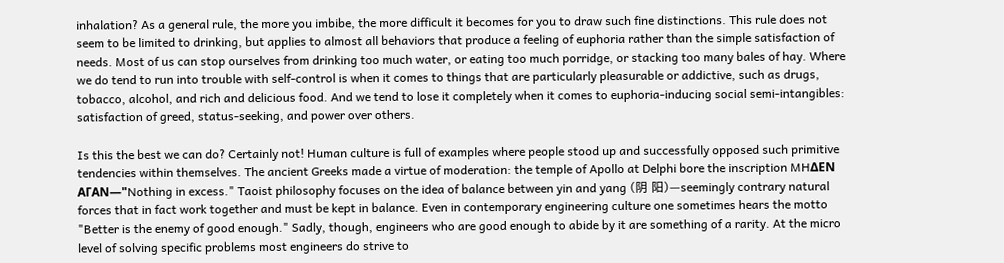inhalation? As a general rule, the more you imbibe, the more difficult it becomes for you to draw such fine distinctions. This rule does not seem to be limited to drinking, but applies to almost all behaviors that produce a feeling of euphoria rather than the simple satisfaction of needs. Most of us can stop ourselves from drinking too much water, or eating too much porridge, or stacking too many bales of hay. Where we do tend to run into trouble with self-control is when it comes to things that are particularly pleasurable or addictive, such as drugs, tobacco, alcohol, and rich and delicious food. And we tend to lose it completely when it comes to euphoria-inducing social semi-intangibles: satisfaction of greed, status-seeking, and power over others.

Is this the best we can do? Certainly not! Human culture is full of examples where people stood up and successfully opposed such primitive tendencies within themselves. The ancient Greeks made a virtue of moderation: the temple of Apollo at Delphi bore the inscription MHΔEN AΓAN—"Nothing in excess." Taoist philosophy focuses on the idea of balance between yin and yang (阴 阳)—seemingly contrary natural forces that in fact work together and must be kept in balance. Even in contemporary engineering culture one sometimes hears the motto "Better is the enemy of good enough." Sadly, though, engineers who are good enough to abide by it are something of a rarity. At the micro level of solving specific problems most engineers do strive to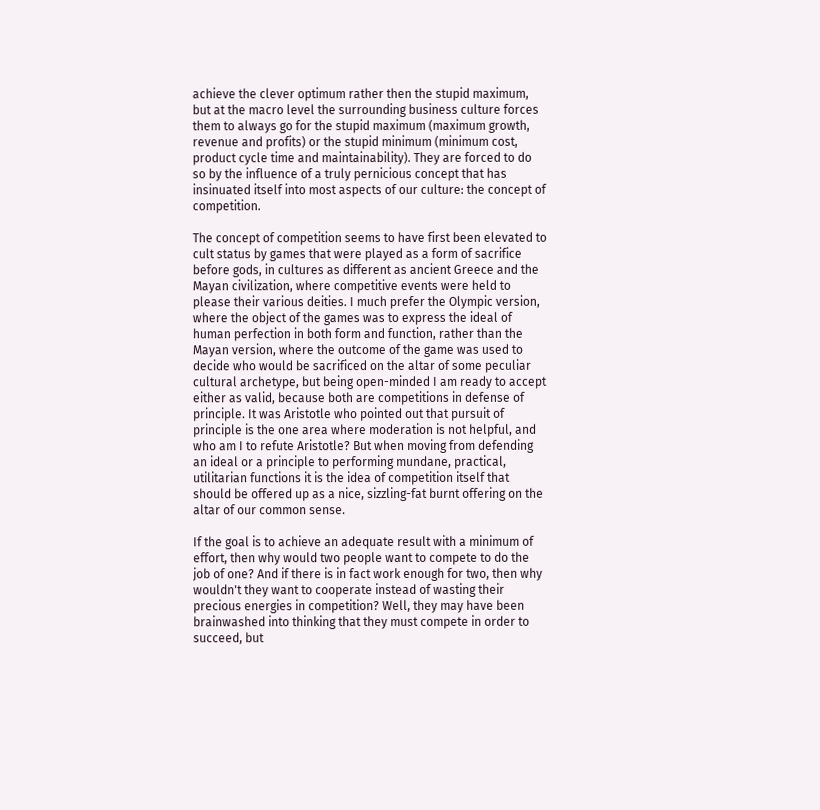achieve the clever optimum rather then the stupid maximum, but at the macro level the surrounding business culture forces them to always go for the stupid maximum (maximum growth, revenue and profits) or the stupid minimum (minimum cost, product cycle time and maintainability). They are forced to do so by the influence of a truly pernicious concept that has insinuated itself into most aspects of our culture: the concept of competition.

The concept of competition seems to have first been elevated to cult status by games that were played as a form of sacrifice before gods, in cultures as different as ancient Greece and the Mayan civilization, where competitive events were held to please their various deities. I much prefer the Olympic version, where the object of the games was to express the ideal of human perfection in both form and function, rather than the Mayan version, where the outcome of the game was used to decide who would be sacrificed on the altar of some peculiar cultural archetype, but being open-minded I am ready to accept either as valid, because both are competitions in defense of principle. It was Aristotle who pointed out that pursuit of principle is the one area where moderation is not helpful, and who am I to refute Aristotle? But when moving from defending an ideal or a principle to performing mundane, practical, utilitarian functions it is the idea of competition itself that should be offered up as a nice, sizzling-fat burnt offering on the altar of our common sense.

If the goal is to achieve an adequate result with a minimum of effort, then why would two people want to compete to do the job of one? And if there is in fact work enough for two, then why wouldn't they want to cooperate instead of wasting their precious energies in competition? Well, they may have been brainwashed into thinking that they must compete in order to succeed, but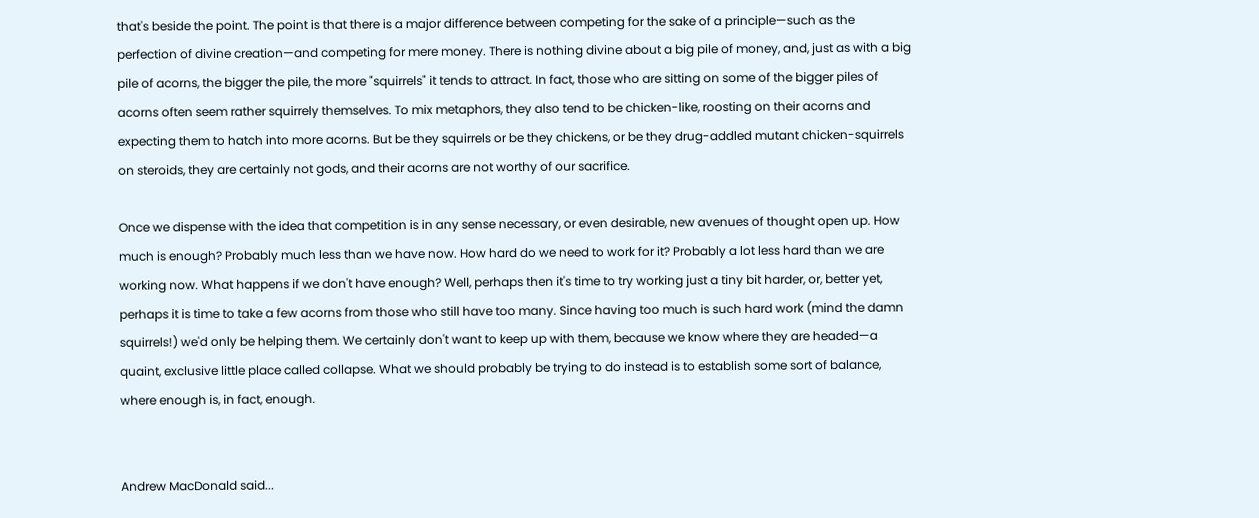that's beside the point. The point is that there is a major difference between competing for the sake of a principle—such as the perfection of divine creation—and competing for mere money. There is nothing divine about a big pile of money, and, just as with a big pile of acorns, the bigger the pile, the more "squirrels" it tends to attract. In fact, those who are sitting on some of the bigger piles of acorns often seem rather squirrely themselves. To mix metaphors, they also tend to be chicken-like, roosting on their acorns and expecting them to hatch into more acorns. But be they squirrels or be they chickens, or be they drug-addled mutant chicken-squirrels on steroids, they are certainly not gods, and their acorns are not worthy of our sacrifice.

Once we dispense with the idea that competition is in any sense necessary, or even desirable, new avenues of thought open up. How much is enough? Probably much less than we have now. How hard do we need to work for it? Probably a lot less hard than we are working now. What happens if we don't have enough? Well, perhaps then it's time to try working just a tiny bit harder, or, better yet, perhaps it is time to take a few acorns from those who still have too many. Since having too much is such hard work (mind the damn squirrels!) we'd only be helping them. We certainly don't want to keep up with them, because we know where they are headed—a quaint, exclusive little place called collapse. What we should probably be trying to do instead is to establish some sort of balance, where enough is, in fact, enough.


Andrew MacDonald said...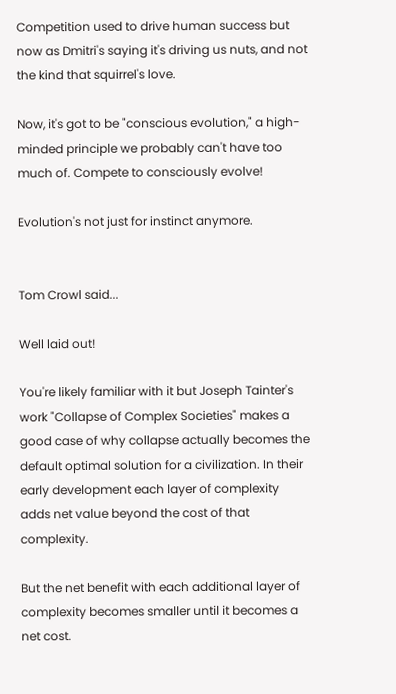Competition used to drive human success but now as Dmitri's saying it's driving us nuts, and not the kind that squirrel's love.

Now, it's got to be "conscious evolution," a high-minded principle we probably can't have too much of. Compete to consciously evolve!

Evolution's not just for instinct anymore.


Tom Crowl said...

Well laid out!

You're likely familiar with it but Joseph Tainter's work "Collapse of Complex Societies" makes a good case of why collapse actually becomes the default optimal solution for a civilization. In their early development each layer of complexity adds net value beyond the cost of that complexity.

But the net benefit with each additional layer of complexity becomes smaller until it becomes a net cost.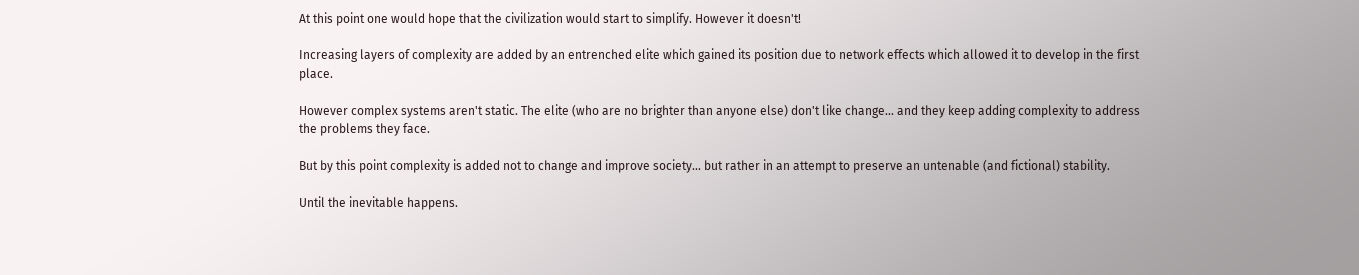At this point one would hope that the civilization would start to simplify. However it doesn't!

Increasing layers of complexity are added by an entrenched elite which gained its position due to network effects which allowed it to develop in the first place.

However complex systems aren't static. The elite (who are no brighter than anyone else) don't like change... and they keep adding complexity to address the problems they face.

But by this point complexity is added not to change and improve society... but rather in an attempt to preserve an untenable (and fictional) stability.

Until the inevitable happens.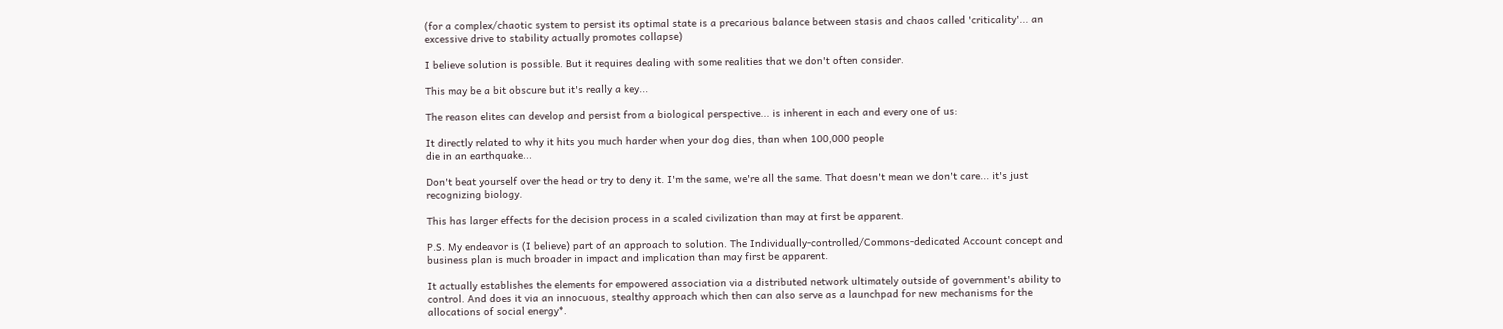(for a complex/chaotic system to persist its optimal state is a precarious balance between stasis and chaos called 'criticality'... an excessive drive to stability actually promotes collapse)

I believe solution is possible. But it requires dealing with some realities that we don't often consider.

This may be a bit obscure but it's really a key...

The reason elites can develop and persist from a biological perspective... is inherent in each and every one of us:

It directly related to why it hits you much harder when your dog dies, than when 100,000 people
die in an earthquake...

Don't beat yourself over the head or try to deny it. I'm the same, we're all the same. That doesn't mean we don't care... it's just recognizing biology.

This has larger effects for the decision process in a scaled civilization than may at first be apparent.

P.S. My endeavor is (I believe) part of an approach to solution. The Individually-controlled/Commons-dedicated Account concept and business plan is much broader in impact and implication than may first be apparent.

It actually establishes the elements for empowered association via a distributed network ultimately outside of government's ability to control. And does it via an innocuous, stealthy approach which then can also serve as a launchpad for new mechanisms for the allocations of social energy*.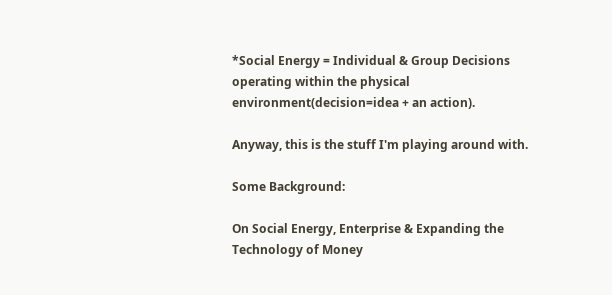*Social Energy = Individual & Group Decisions operating within the physical environment(decision=idea + an action).

Anyway, this is the stuff I'm playing around with.

Some Background:

On Social Energy, Enterprise & Expanding the Technology of Money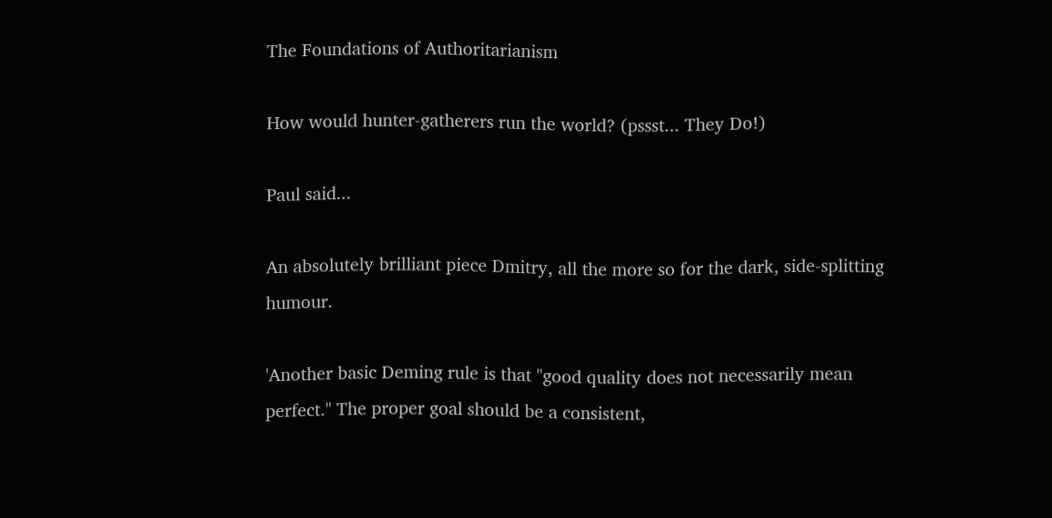The Foundations of Authoritarianism

How would hunter-gatherers run the world? (pssst... They Do!)

Paul said...

An absolutely brilliant piece Dmitry, all the more so for the dark, side-splitting humour.

'Another basic Deming rule is that "good quality does not necessarily mean perfect." The proper goal should be a consistent,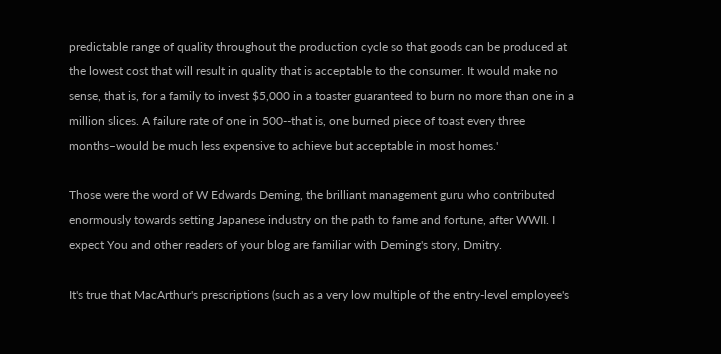predictable range of quality throughout the production cycle so that goods can be produced at the lowest cost that will result in quality that is acceptable to the consumer. It would make no sense, that is, for a family to invest $5,000 in a toaster guaranteed to burn no more than one in a million slices. A failure rate of one in 500--that is, one burned piece of toast every three months–would be much less expensive to achieve but acceptable in most homes.'

Those were the word of W Edwards Deming, the brilliant management guru who contributed enormously towards setting Japanese industry on the path to fame and fortune, after WWII. I expect You and other readers of your blog are familiar with Deming's story, Dmitry.

It's true that MacArthur's prescriptions (such as a very low multiple of the entry-level employee's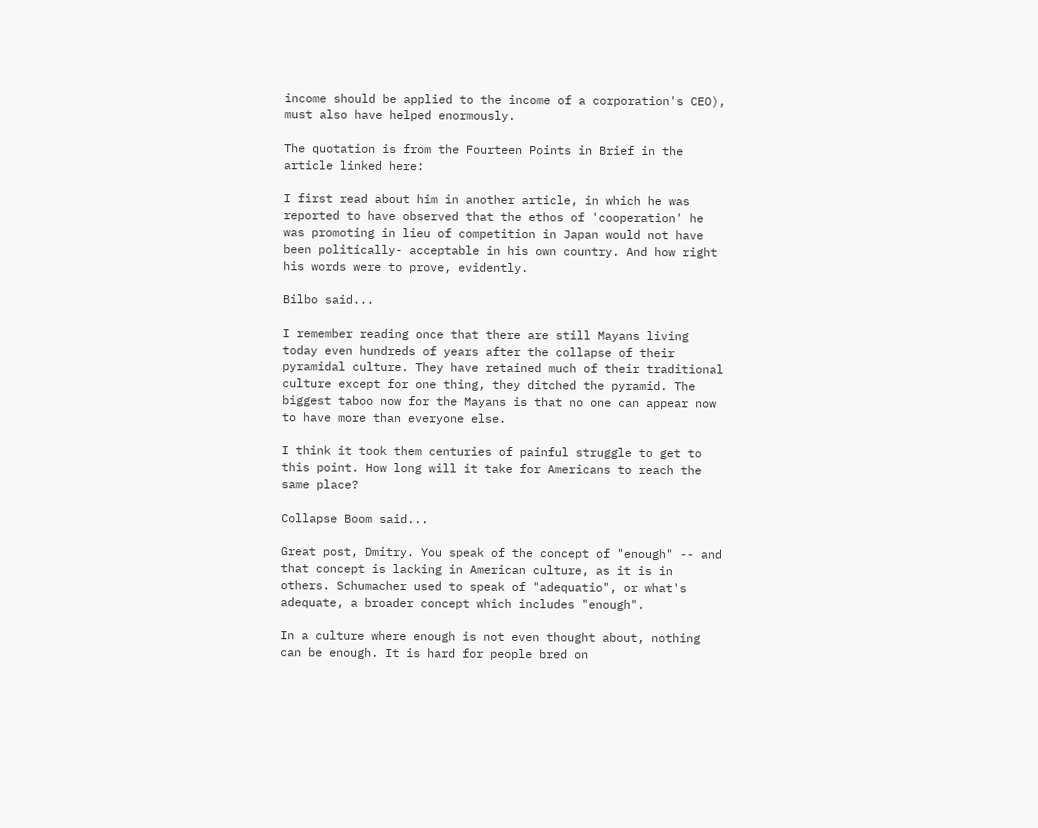income should be applied to the income of a corporation's CEO), must also have helped enormously.

The quotation is from the Fourteen Points in Brief in the article linked here:

I first read about him in another article, in which he was reported to have observed that the ethos of 'cooperation' he was promoting in lieu of competition in Japan would not have been politically- acceptable in his own country. And how right his words were to prove, evidently.

Bilbo said...

I remember reading once that there are still Mayans living today even hundreds of years after the collapse of their pyramidal culture. They have retained much of their traditional culture except for one thing, they ditched the pyramid. The biggest taboo now for the Mayans is that no one can appear now to have more than everyone else.

I think it took them centuries of painful struggle to get to this point. How long will it take for Americans to reach the same place?

Collapse Boom said...

Great post, Dmitry. You speak of the concept of "enough" -- and that concept is lacking in American culture, as it is in others. Schumacher used to speak of "adequatio", or what's adequate, a broader concept which includes "enough".

In a culture where enough is not even thought about, nothing can be enough. It is hard for people bred on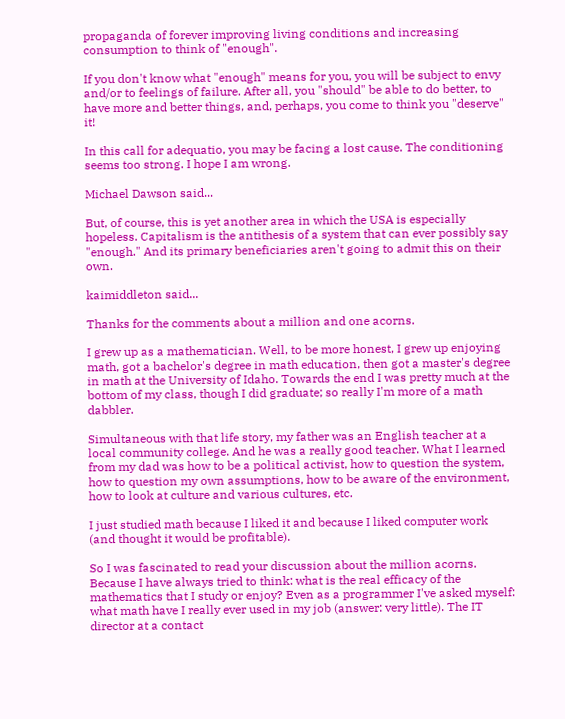propaganda of forever improving living conditions and increasing consumption to think of "enough".

If you don't know what "enough" means for you, you will be subject to envy and/or to feelings of failure. After all, you "should" be able to do better, to have more and better things, and, perhaps, you come to think you "deserve" it!

In this call for adequatio, you may be facing a lost cause. The conditioning seems too strong. I hope I am wrong.

Michael Dawson said...

But, of course, this is yet another area in which the USA is especially hopeless. Capitalism is the antithesis of a system that can ever possibly say "enough." And its primary beneficiaries aren't going to admit this on their own.

kaimiddleton said...

Thanks for the comments about a million and one acorns.

I grew up as a mathematician. Well, to be more honest, I grew up enjoying math, got a bachelor's degree in math education, then got a master's degree in math at the University of Idaho. Towards the end I was pretty much at the bottom of my class, though I did graduate; so really I'm more of a math dabbler.

Simultaneous with that life story, my father was an English teacher at a local community college. And he was a really good teacher. What I learned from my dad was how to be a political activist, how to question the system, how to question my own assumptions, how to be aware of the environment, how to look at culture and various cultures, etc.

I just studied math because I liked it and because I liked computer work (and thought it would be profitable).

So I was fascinated to read your discussion about the million acorns. Because I have always tried to think: what is the real efficacy of the mathematics that I study or enjoy? Even as a programmer I've asked myself: what math have I really ever used in my job (answer: very little). The IT director at a contact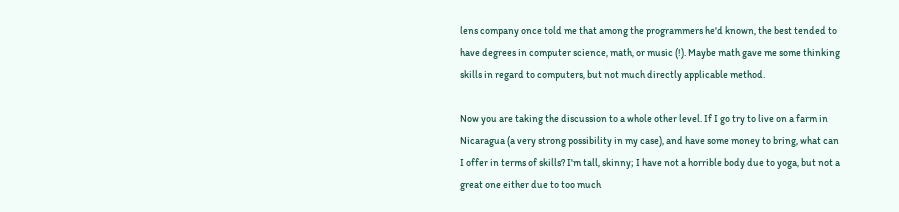lens company once told me that among the programmers he'd known, the best tended to have degrees in computer science, math, or music (!). Maybe math gave me some thinking skills in regard to computers, but not much directly applicable method.

Now you are taking the discussion to a whole other level. If I go try to live on a farm in Nicaragua (a very strong possibility in my case), and have some money to bring, what can I offer in terms of skills? I'm tall, skinny; I have not a horrible body due to yoga, but not a great one either due to too much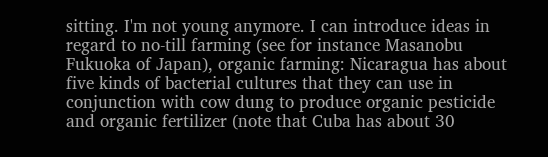sitting. I'm not young anymore. I can introduce ideas in regard to no-till farming (see for instance Masanobu Fukuoka of Japan), organic farming: Nicaragua has about five kinds of bacterial cultures that they can use in conjunction with cow dung to produce organic pesticide and organic fertilizer (note that Cuba has about 30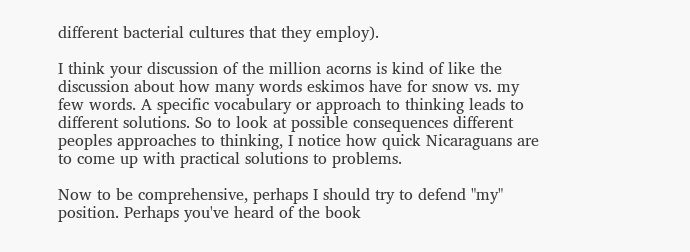different bacterial cultures that they employ).

I think your discussion of the million acorns is kind of like the discussion about how many words eskimos have for snow vs. my few words. A specific vocabulary or approach to thinking leads to different solutions. So to look at possible consequences different peoples approaches to thinking, I notice how quick Nicaraguans are to come up with practical solutions to problems.

Now to be comprehensive, perhaps I should try to defend "my" position. Perhaps you've heard of the book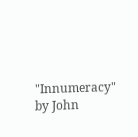"Innumeracy" by John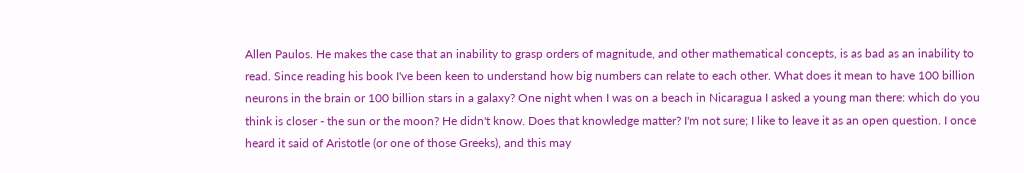Allen Paulos. He makes the case that an inability to grasp orders of magnitude, and other mathematical concepts, is as bad as an inability to read. Since reading his book I've been keen to understand how big numbers can relate to each other. What does it mean to have 100 billion neurons in the brain or 100 billion stars in a galaxy? One night when I was on a beach in Nicaragua I asked a young man there: which do you think is closer - the sun or the moon? He didn't know. Does that knowledge matter? I'm not sure; I like to leave it as an open question. I once heard it said of Aristotle (or one of those Greeks), and this may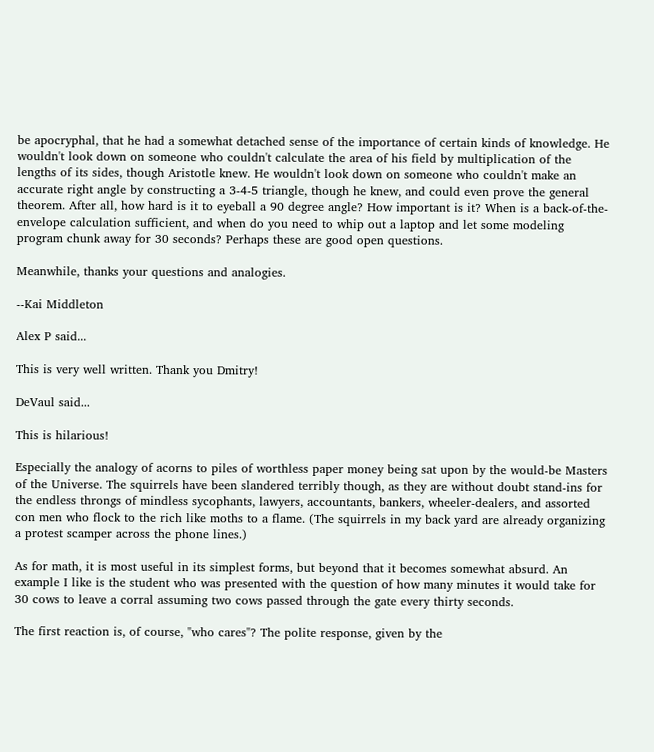be apocryphal, that he had a somewhat detached sense of the importance of certain kinds of knowledge. He wouldn't look down on someone who couldn't calculate the area of his field by multiplication of the lengths of its sides, though Aristotle knew. He wouldn't look down on someone who couldn't make an accurate right angle by constructing a 3-4-5 triangle, though he knew, and could even prove the general theorem. After all, how hard is it to eyeball a 90 degree angle? How important is it? When is a back-of-the-envelope calculation sufficient, and when do you need to whip out a laptop and let some modeling program chunk away for 30 seconds? Perhaps these are good open questions.

Meanwhile, thanks your questions and analogies.

--Kai Middleton

Alex P said...

This is very well written. Thank you Dmitry!

DeVaul said...

This is hilarious!

Especially the analogy of acorns to piles of worthless paper money being sat upon by the would-be Masters of the Universe. The squirrels have been slandered terribly though, as they are without doubt stand-ins for the endless throngs of mindless sycophants, lawyers, accountants, bankers, wheeler-dealers, and assorted con men who flock to the rich like moths to a flame. (The squirrels in my back yard are already organizing a protest scamper across the phone lines.)

As for math, it is most useful in its simplest forms, but beyond that it becomes somewhat absurd. An example I like is the student who was presented with the question of how many minutes it would take for 30 cows to leave a corral assuming two cows passed through the gate every thirty seconds.

The first reaction is, of course, "who cares"? The polite response, given by the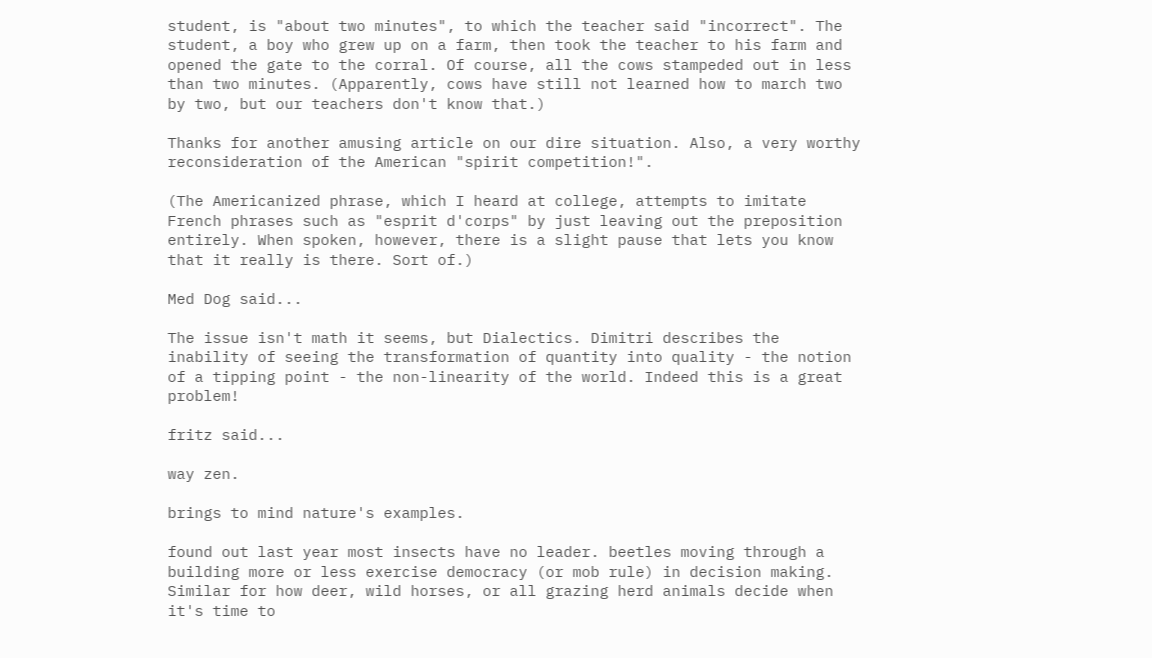student, is "about two minutes", to which the teacher said "incorrect". The student, a boy who grew up on a farm, then took the teacher to his farm and opened the gate to the corral. Of course, all the cows stampeded out in less than two minutes. (Apparently, cows have still not learned how to march two by two, but our teachers don't know that.)

Thanks for another amusing article on our dire situation. Also, a very worthy reconsideration of the American "spirit competition!".

(The Americanized phrase, which I heard at college, attempts to imitate French phrases such as "esprit d'corps" by just leaving out the preposition entirely. When spoken, however, there is a slight pause that lets you know that it really is there. Sort of.)

Med Dog said...

The issue isn't math it seems, but Dialectics. Dimitri describes the inability of seeing the transformation of quantity into quality - the notion of a tipping point - the non-linearity of the world. Indeed this is a great problem!

fritz said...

way zen.

brings to mind nature's examples.

found out last year most insects have no leader. beetles moving through a building more or less exercise democracy (or mob rule) in decision making. Similar for how deer, wild horses, or all grazing herd animals decide when it's time to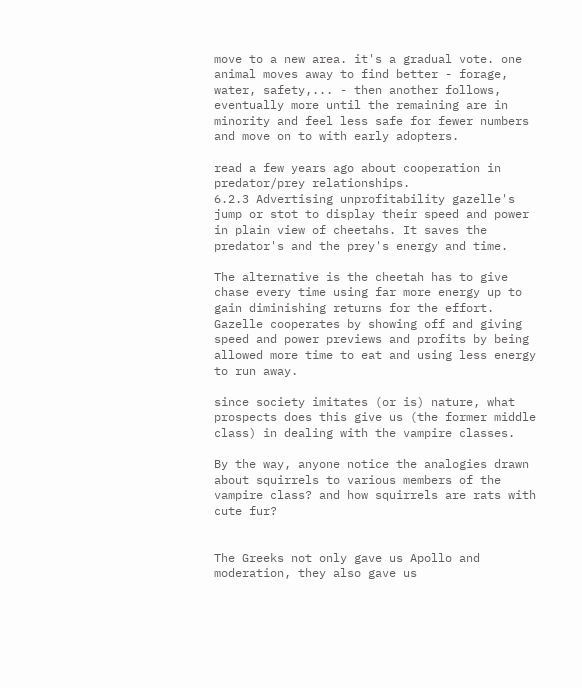move to a new area. it's a gradual vote. one animal moves away to find better - forage, water, safety,... - then another follows, eventually more until the remaining are in minority and feel less safe for fewer numbers and move on to with early adopters.

read a few years ago about cooperation in predator/prey relationships.
6.2.3 Advertising unprofitability gazelle's jump or stot to display their speed and power in plain view of cheetahs. It saves the predator's and the prey's energy and time.

The alternative is the cheetah has to give chase every time using far more energy up to gain diminishing returns for the effort. Gazelle cooperates by showing off and giving speed and power previews and profits by being allowed more time to eat and using less energy to run away.

since society imitates (or is) nature, what prospects does this give us (the former middle class) in dealing with the vampire classes.

By the way, anyone notice the analogies drawn about squirrels to various members of the vampire class? and how squirrels are rats with cute fur?


The Greeks not only gave us Apollo and moderation, they also gave us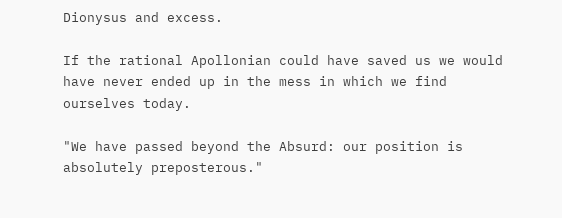Dionysus and excess.

If the rational Apollonian could have saved us we would have never ended up in the mess in which we find ourselves today.

"We have passed beyond the Absurd: our position is absolutely preposterous."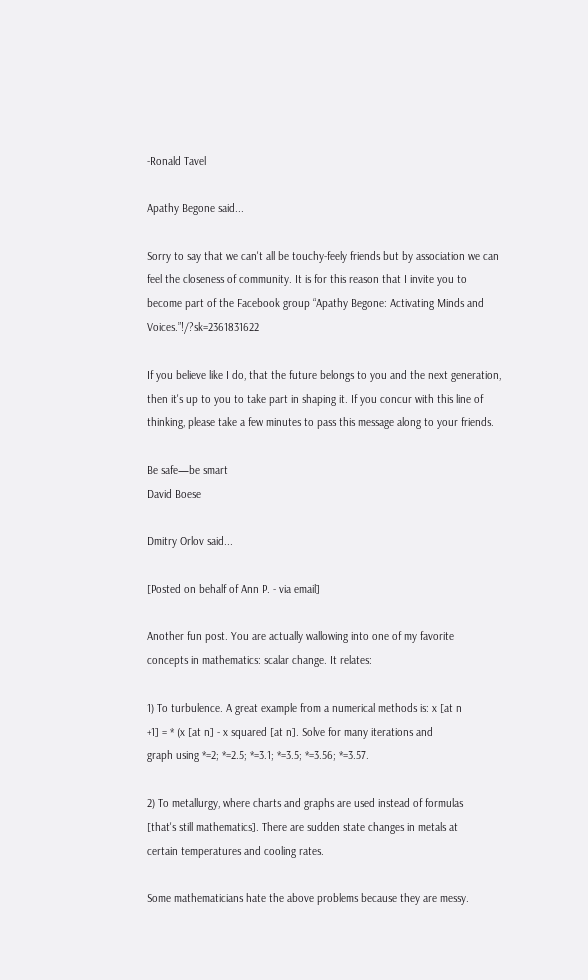-Ronald Tavel

Apathy Begone said...

Sorry to say that we can't all be touchy-feely friends but by association we can feel the closeness of community. It is for this reason that I invite you to become part of the Facebook group “Apathy Begone: Activating Minds and Voices.”!/?sk=2361831622

If you believe like I do, that the future belongs to you and the next generation, then it's up to you to take part in shaping it. If you concur with this line of thinking, please take a few minutes to pass this message along to your friends.

Be safe—be smart
David Boese

Dmitry Orlov said...

[Posted on behalf of Ann P. - via email]

Another fun post. You are actually wallowing into one of my favorite
concepts in mathematics: scalar change. It relates:

1) To turbulence. A great example from a numerical methods is: x [at n
+1] = * (x [at n] - x squared [at n]. Solve for many iterations and
graph using *=2; *=2.5; *=3.1; *=3.5; *=3.56; *=3.57.

2) To metallurgy, where charts and graphs are used instead of formulas
[that's still mathematics]. There are sudden state changes in metals at
certain temperatures and cooling rates.

Some mathematicians hate the above problems because they are messy.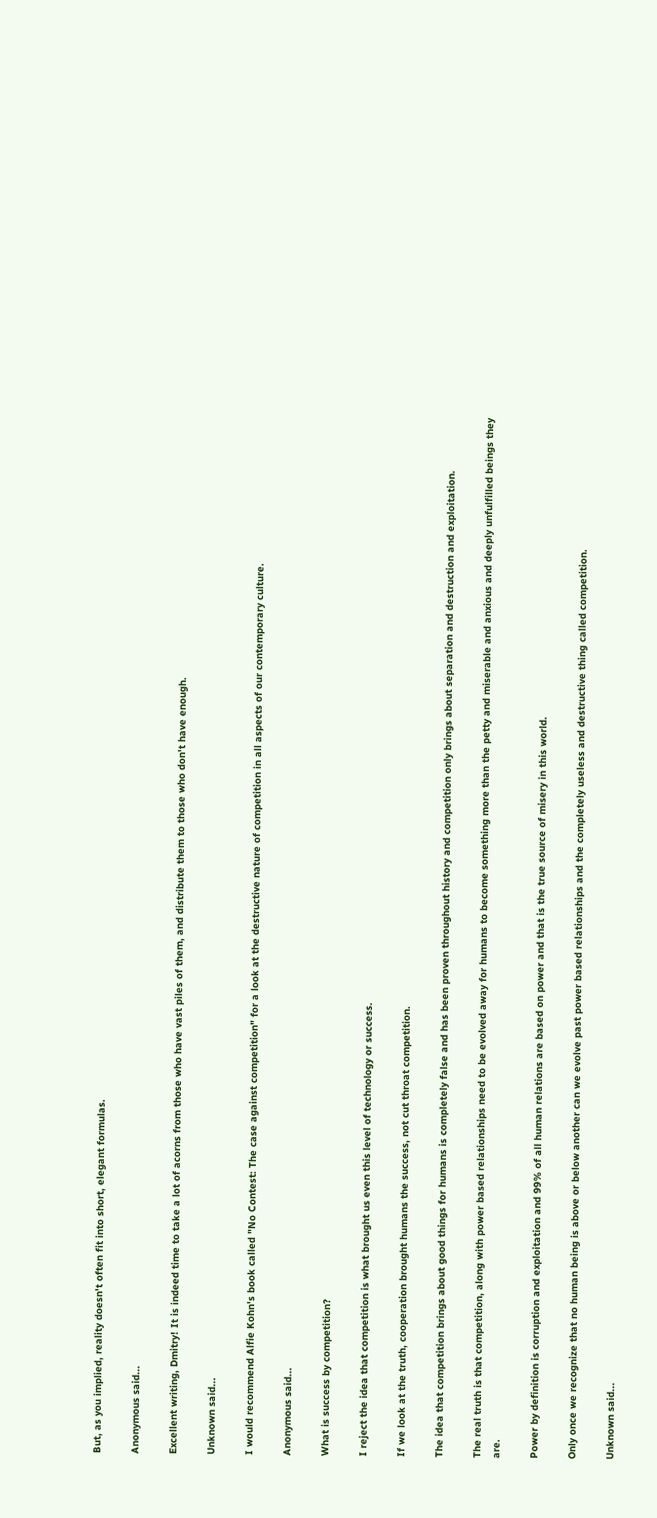But, as you implied, reality doesn't often fit into short, elegant formulas.

Anonymous said...

Excellent writing, Dmitry! It is indeed time to take a lot of acorns from those who have vast piles of them, and distribute them to those who don't have enough.

Unknown said...

I would recommend Alfie Kohn's book called "No Contest: The case against competition" for a look at the destructive nature of competition in all aspects of our contemporary culture.

Anonymous said...

What is success by competition?

I reject the idea that competition is what brought us even this level of technology or success.

If we look at the truth, cooperation brought humans the success, not cut throat competition.

The idea that competition brings about good things for humans is completely false and has been proven throughout history and competition only brings about separation and destruction and exploitation.

The real truth is that competition, along with power based relationships need to be evolved away for humans to become something more than the petty and miserable and anxious and deeply unfulfilled beings they are.

Power by definition is corruption and exploitation and 99% of all human relations are based on power and that is the true source of misery in this world.

Only once we recognize that no human being is above or below another can we evolve past power based relationships and the completely useless and destructive thing called competition.

Unknown said...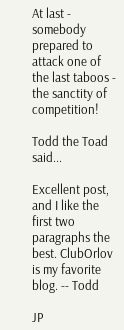At last - somebody prepared to attack one of the last taboos - the sanctity of competition!

Todd the Toad said...

Excellent post, and I like the first two paragraphs the best. ClubOrlov is my favorite blog. -- Todd

JP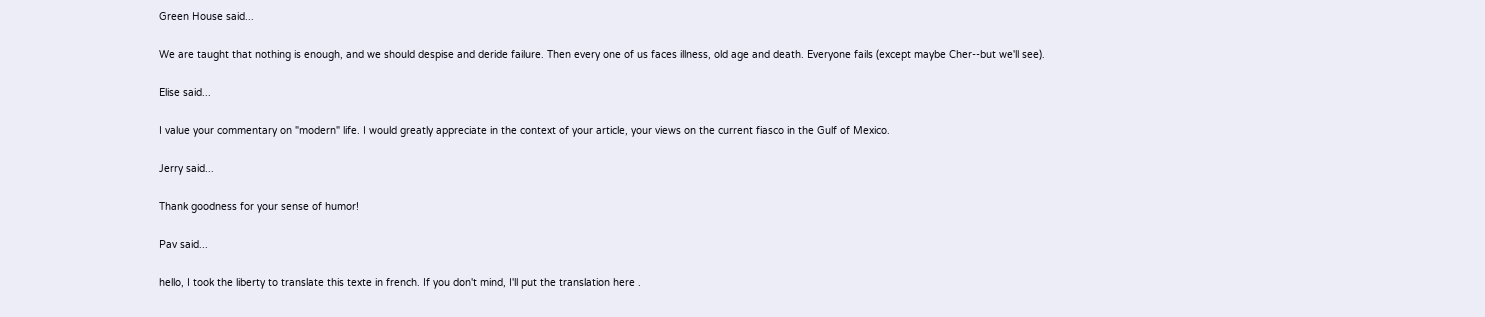Green House said...

We are taught that nothing is enough, and we should despise and deride failure. Then every one of us faces illness, old age and death. Everyone fails (except maybe Cher--but we'll see).

Elise said...

I value your commentary on "modern" life. I would greatly appreciate in the context of your article, your views on the current fiasco in the Gulf of Mexico.

Jerry said...

Thank goodness for your sense of humor!

Pav said...

hello, I took the liberty to translate this texte in french. If you don't mind, I'll put the translation here .